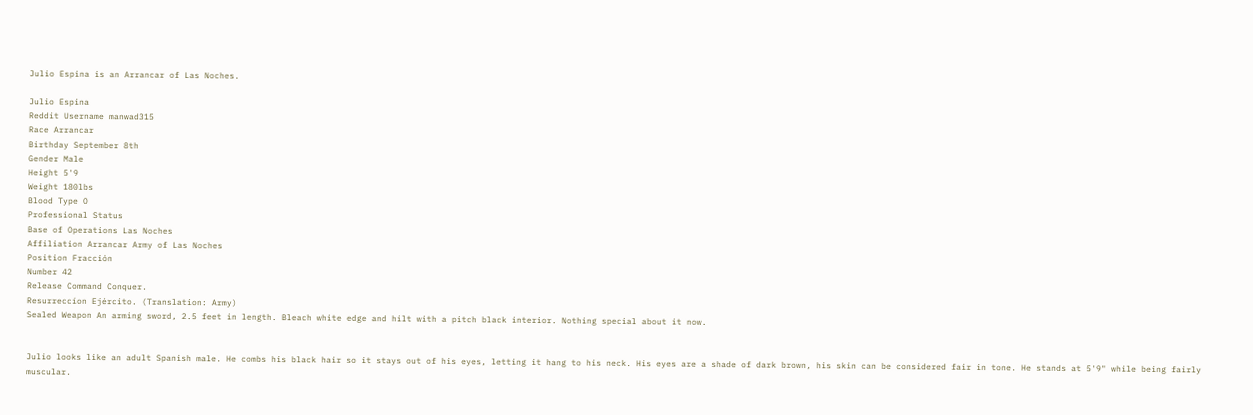Julio Espina is an Arrancar of Las Noches.

Julio Espina
Reddit Username manwad315
Race Arrancar
Birthday September 8th
Gender Male
Height 5'9
Weight 180lbs
Blood Type O
Professional Status
Base of Operations Las Noches
Affiliation Arrancar Army of Las Noches
Position Fracción
Number 42
Release Command Conquer.
Resurreccíon Ejército. (Translation: Army)
Sealed Weapon An arming sword, 2.5 feet in length. Bleach white edge and hilt with a pitch black interior. Nothing special about it now.


Julio looks like an adult Spanish male. He combs his black hair so it stays out of his eyes, letting it hang to his neck. His eyes are a shade of dark brown, his skin can be considered fair in tone. He stands at 5'9" while being fairly muscular.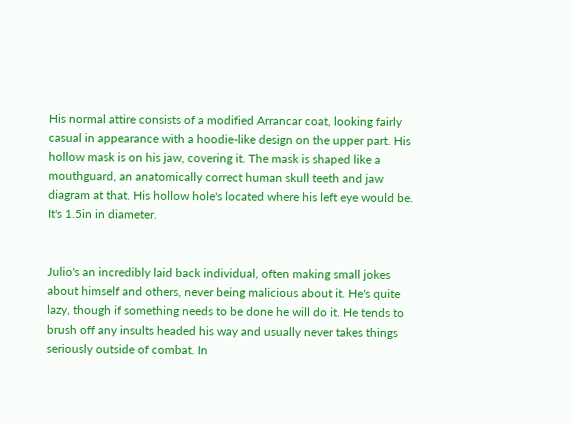His normal attire consists of a modified Arrancar coat, looking fairly casual in appearance with a hoodie-like design on the upper part. His hollow mask is on his jaw, covering it. The mask is shaped like a mouthguard, an anatomically correct human skull teeth and jaw diagram at that. His hollow hole's located where his left eye would be. It's 1.5in in diameter.


Julio's an incredibly laid back individual, often making small jokes about himself and others, never being malicious about it. He's quite lazy, though if something needs to be done he will do it. He tends to brush off any insults headed his way and usually never takes things seriously outside of combat. In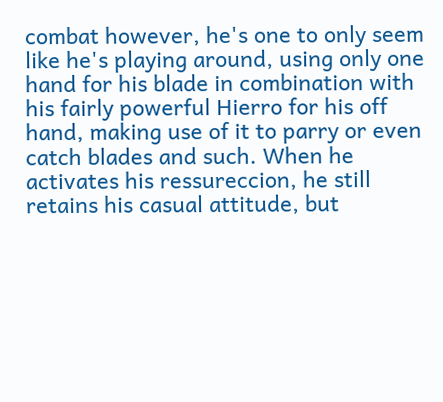combat however, he's one to only seem like he's playing around, using only one hand for his blade in combination with his fairly powerful Hierro for his off hand, making use of it to parry or even catch blades and such. When he activates his ressureccion, he still retains his casual attitude, but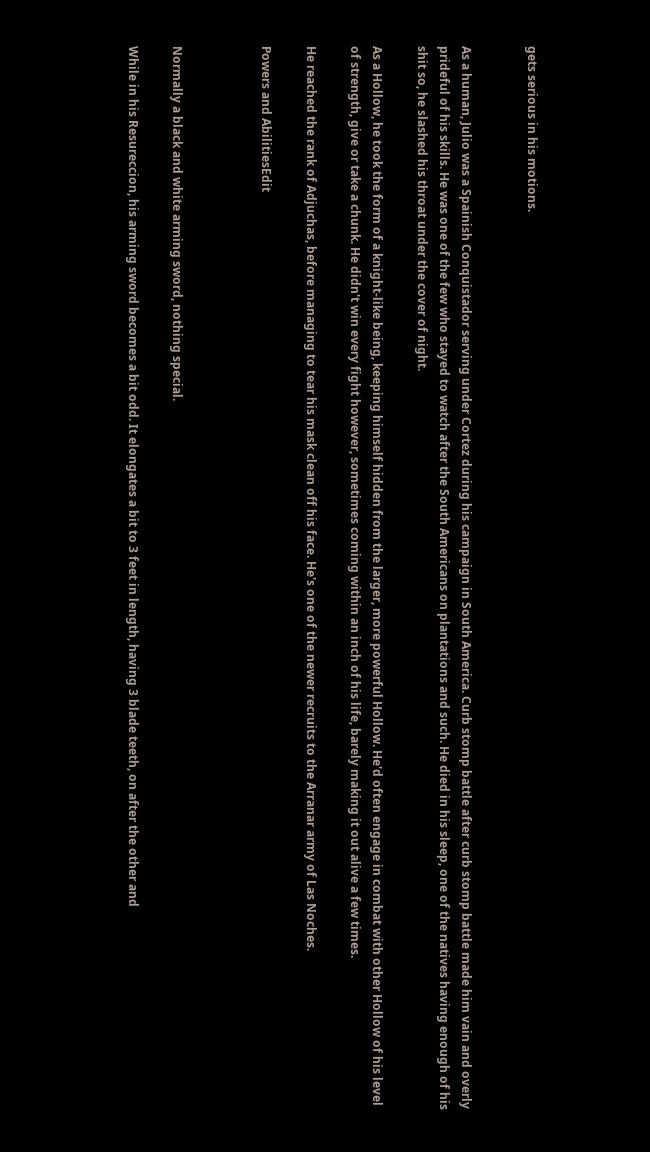gets serious in his motions.


As a human, Julio was a Spainish Conquistador serving under Cortez during his campaign in South America. Curb stomp battle after curb stomp battle made him vain and overly prideful of his skills. He was one of the few who stayed to watch after the South Americans on plantations and such. He died in his sleep, one of the natives having enough of his shit so, he slashed his throat under the cover of night.

As a Hollow, he took the form of a knight-like being, keeping himself hidden from the larger, more powerful Hollow. He'd often engage in combat with other Hollow of his level of strength, give or take a chunk. He didn't win every fight however, sometimes coming within an inch of his life, barely making it out alive a few times.

He reached the rank of Adjuchas, before managing to tear his mask clean off his face. He's one of the newer recruits to the Arranar army of Las Noches.

Powers and AbilitiesEdit



Normally a black and white arming sword, nothing special.

While in his Resureccion, his arming sword becomes a bit odd. It elongates a bit to 3 feet in length, having 3 blade teeth, on after the other and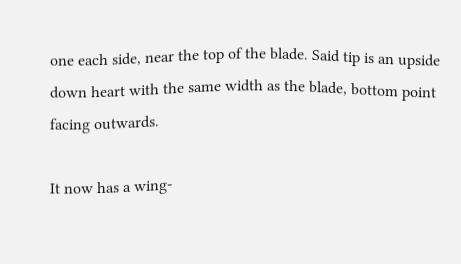one each side, near the top of the blade. Said tip is an upside down heart with the same width as the blade, bottom point facing outwards.

It now has a wing-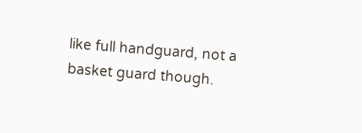like full handguard, not a basket guard though.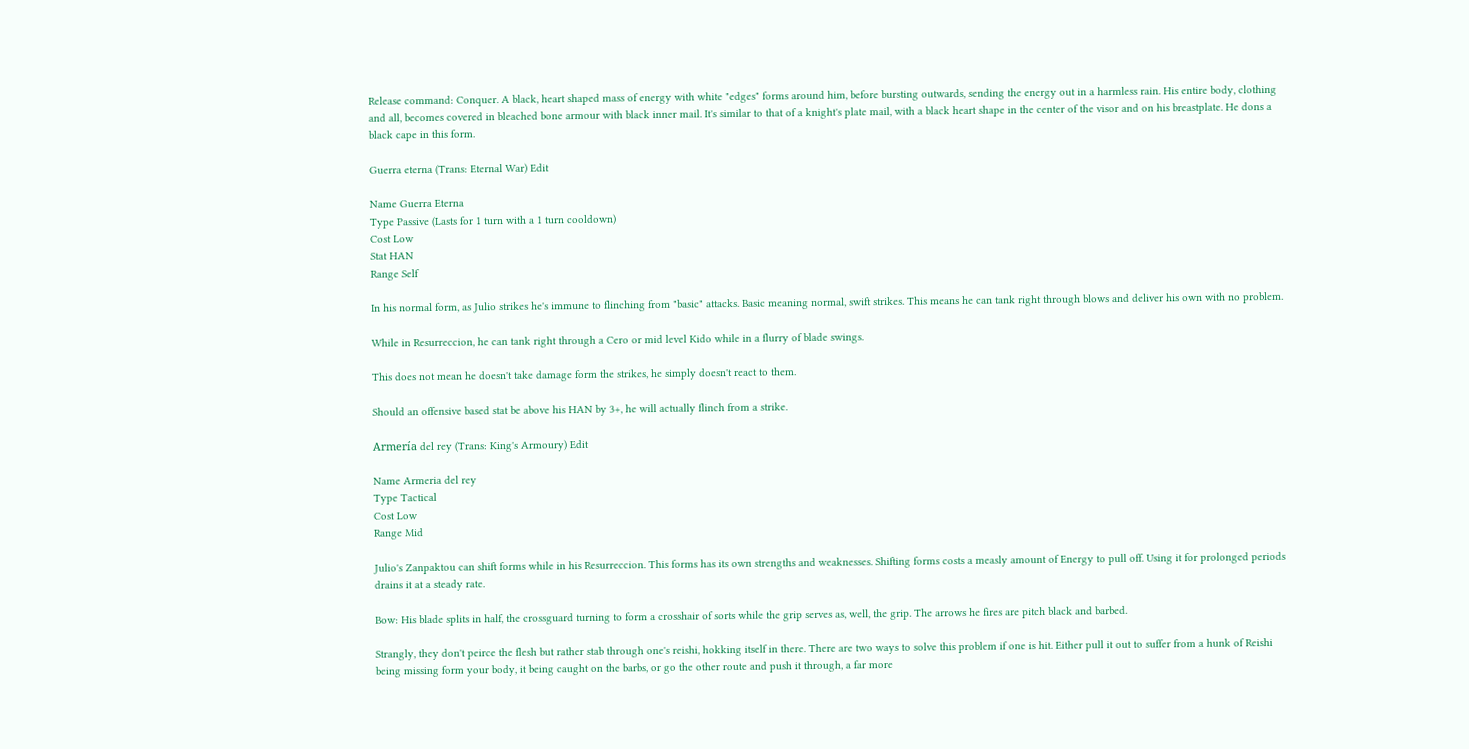Release command: Conquer. A black, heart shaped mass of energy with white "edges" forms around him, before bursting outwards, sending the energy out in a harmless rain. His entire body, clothing and all, becomes covered in bleached bone armour with black inner mail. It's similar to that of a knight's plate mail, with a black heart shape in the center of the visor and on his breastplate. He dons a black cape in this form.

Guerra eterna (Trans: Eternal War) Edit

Name Guerra Eterna
Type Passive (Lasts for 1 turn with a 1 turn cooldown)
Cost Low
Stat HAN
Range Self

In his normal form, as Julio strikes he's immune to flinching from "basic" attacks. Basic meaning normal, swift strikes. This means he can tank right through blows and deliver his own with no problem.

While in Resurreccion, he can tank right through a Cero or mid level Kido while in a flurry of blade swings.

This does not mean he doesn't take damage form the strikes, he simply doesn't react to them.

Should an offensive based stat be above his HAN by 3+, he will actually flinch from a strike.

Armería del rey (Trans: King's Armoury) Edit

Name Armeria del rey
Type Tactical
Cost Low
Range Mid

Julio's Zanpaktou can shift forms while in his Resurreccion. This forms has its own strengths and weaknesses. Shifting forms costs a measly amount of Energy to pull off. Using it for prolonged periods drains it at a steady rate.

Bow: His blade splits in half, the crossguard turning to form a crosshair of sorts while the grip serves as, well, the grip. The arrows he fires are pitch black and barbed.

Strangly, they don't peirce the flesh but rather stab through one's reishi, hokking itself in there. There are two ways to solve this problem if one is hit. Either pull it out to suffer from a hunk of Reishi being missing form your body, it being caught on the barbs, or go the other route and push it through, a far more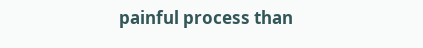painful process than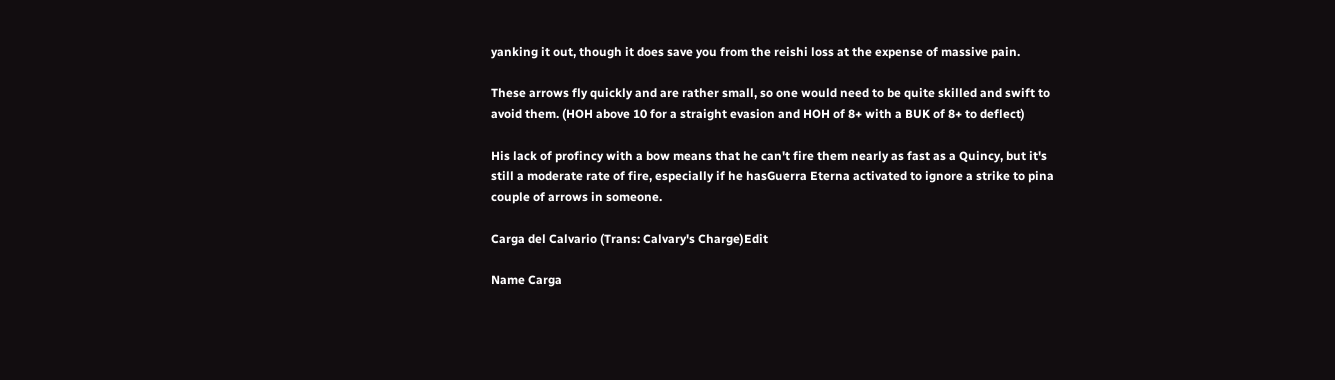yanking it out, though it does save you from the reishi loss at the expense of massive pain.

These arrows fly quickly and are rather small, so one would need to be quite skilled and swift to avoid them. (HOH above 10 for a straight evasion and HOH of 8+ with a BUK of 8+ to deflect)

His lack of profincy with a bow means that he can't fire them nearly as fast as a Quincy, but it's still a moderate rate of fire, especially if he hasGuerra Eterna activated to ignore a strike to pina  couple of arrows in someone.

Carga del Calvario (Trans: Calvary's Charge)Edit

Name Carga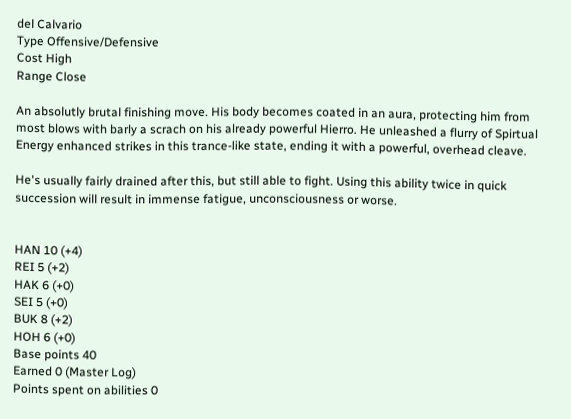del Calvario
Type Offensive/Defensive
Cost High
Range Close

An absolutly brutal finishing move. His body becomes coated in an aura, protecting him from most blows with barly a scrach on his already powerful Hierro. He unleashed a flurry of Spirtual Energy enhanced strikes in this trance-like state, ending it with a powerful, overhead cleave.

He's usually fairly drained after this, but still able to fight. Using this ability twice in quick succession will result in immense fatigue, unconsciousness or worse.


HAN 10 (+4)
REI 5 (+2)
HAK 6 (+0)
SEI 5 (+0)
BUK 8 (+2)
HOH 6 (+0)
Base points 40
Earned 0 (Master Log)
Points spent on abilities 0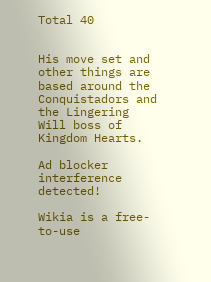Total 40


His move set and other things are based around the Conquistadors and the Lingering Will boss of Kingdom Hearts.

Ad blocker interference detected!

Wikia is a free-to-use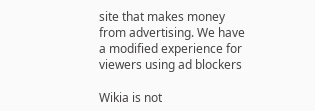site that makes money from advertising. We have a modified experience for viewers using ad blockers

Wikia is not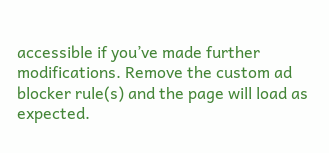accessible if you’ve made further modifications. Remove the custom ad blocker rule(s) and the page will load as expected.